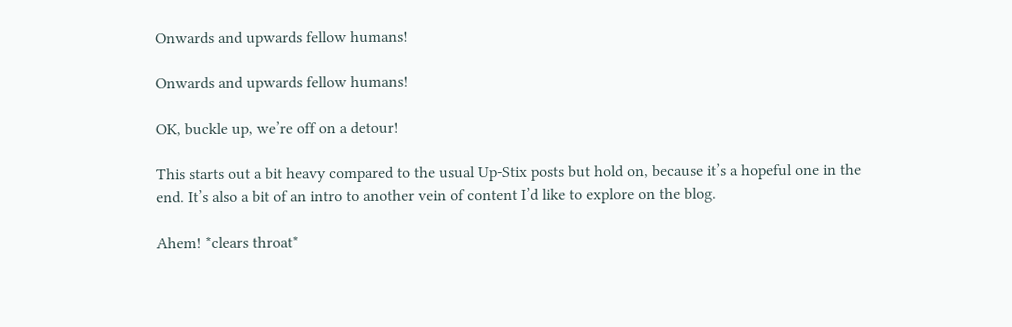Onwards and upwards fellow humans!

Onwards and upwards fellow humans!

OK, buckle up, we’re off on a detour!

This starts out a bit heavy compared to the usual Up-Stix posts but hold on, because it’s a hopeful one in the end. It’s also a bit of an intro to another vein of content I’d like to explore on the blog.

Ahem! *clears throat*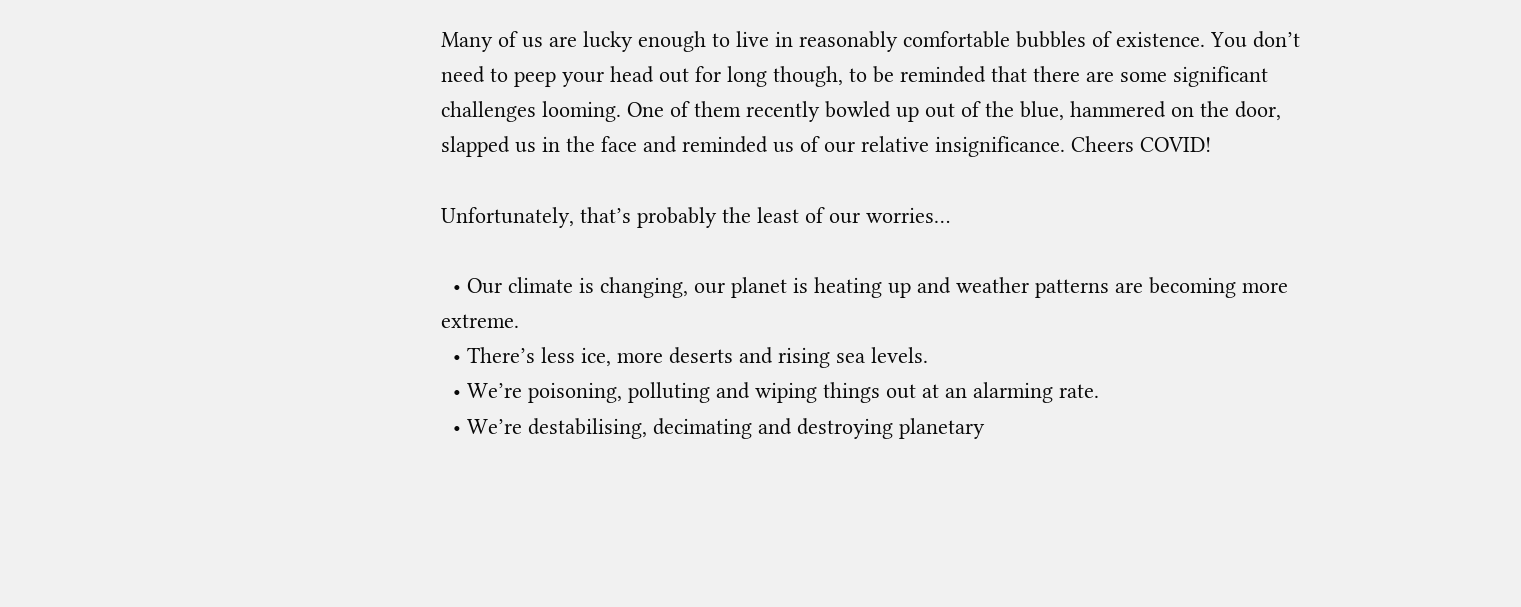Many of us are lucky enough to live in reasonably comfortable bubbles of existence. You don’t need to peep your head out for long though, to be reminded that there are some significant challenges looming. One of them recently bowled up out of the blue, hammered on the door, slapped us in the face and reminded us of our relative insignificance. Cheers COVID!

Unfortunately, that’s probably the least of our worries…

  • Our climate is changing, our planet is heating up and weather patterns are becoming more extreme.
  • There’s less ice, more deserts and rising sea levels.
  • We’re poisoning, polluting and wiping things out at an alarming rate.
  • We’re destabilising, decimating and destroying planetary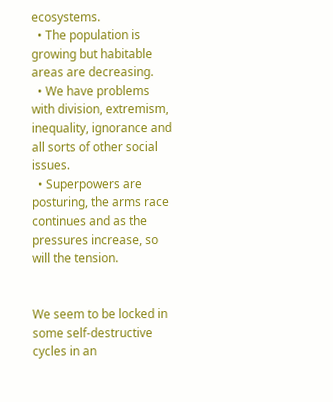ecosystems.
  • The population is growing but habitable areas are decreasing.
  • We have problems with division, extremism, inequality, ignorance and all sorts of other social issues.
  • Superpowers are posturing, the arms race continues and as the pressures increase, so will the tension.


We seem to be locked in some self-destructive cycles in an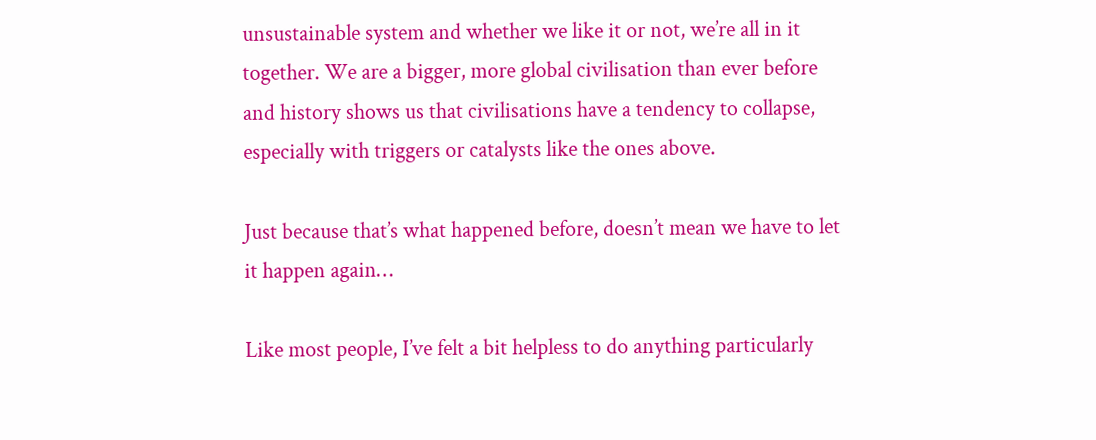unsustainable system and whether we like it or not, we’re all in it together. We are a bigger, more global civilisation than ever before and history shows us that civilisations have a tendency to collapse, especially with triggers or catalysts like the ones above.

Just because that’s what happened before, doesn’t mean we have to let it happen again…

Like most people, I’ve felt a bit helpless to do anything particularly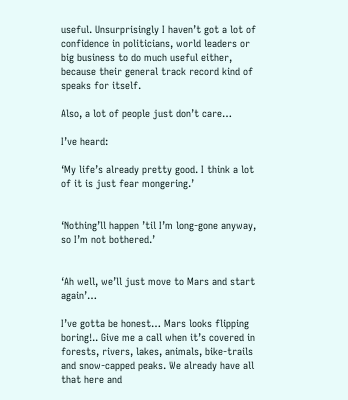useful. Unsurprisingly I haven’t got a lot of confidence in politicians, world leaders or big business to do much useful either, because their general track record kind of speaks for itself.

Also, a lot of people just don’t care…

I’ve heard:

‘My life’s already pretty good. I think a lot of it is just fear mongering.’


‘Nothing’ll happen ’til I’m long-gone anyway, so I’m not bothered.’


‘Ah well, we’ll just move to Mars and start again’…

I’ve gotta be honest… Mars looks flipping boring!.. Give me a call when it’s covered in forests, rivers, lakes, animals, bike-trails and snow-capped peaks. We already have all that here and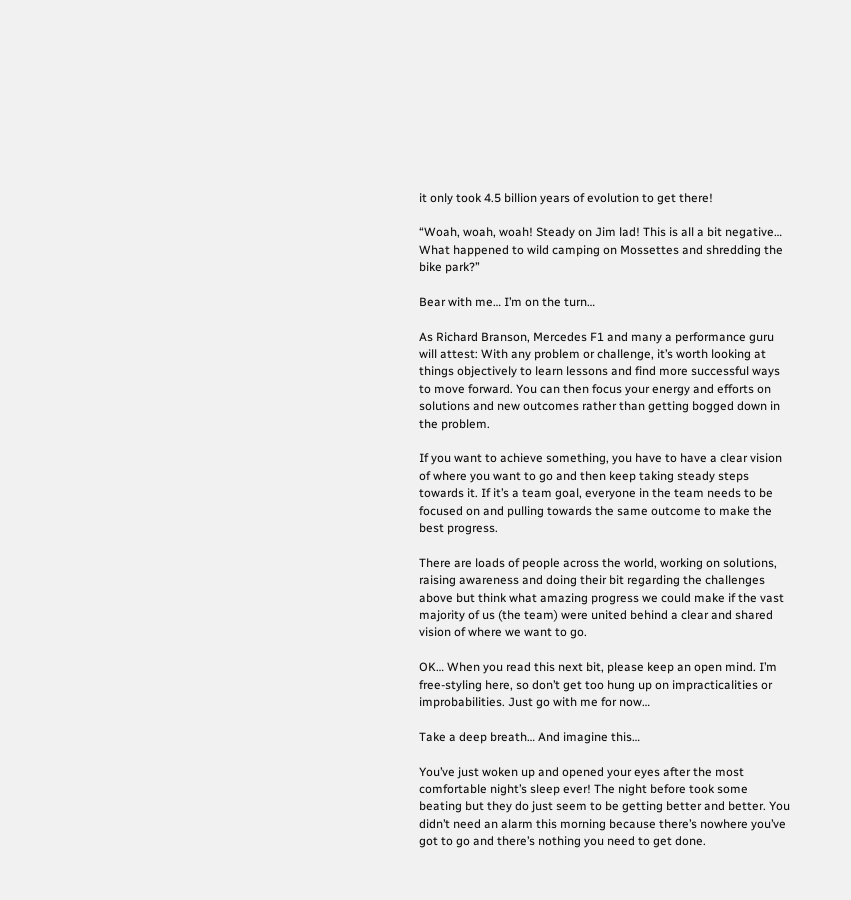it only took 4.5 billion years of evolution to get there!

“Woah, woah, woah! Steady on Jim lad! This is all a bit negative… What happened to wild camping on Mossettes and shredding the bike park?”

Bear with me… I’m on the turn…

As Richard Branson, Mercedes F1 and many a performance guru will attest: With any problem or challenge, it’s worth looking at things objectively to learn lessons and find more successful ways to move forward. You can then focus your energy and efforts on solutions and new outcomes rather than getting bogged down in the problem.

If you want to achieve something, you have to have a clear vision of where you want to go and then keep taking steady steps towards it. If it’s a team goal, everyone in the team needs to be focused on and pulling towards the same outcome to make the best progress.

There are loads of people across the world, working on solutions, raising awareness and doing their bit regarding the challenges above but think what amazing progress we could make if the vast majority of us (the team) were united behind a clear and shared vision of where we want to go.

OK… When you read this next bit, please keep an open mind. I’m free-styling here, so don’t get too hung up on impracticalities or improbabilities. Just go with me for now…

Take a deep breath… And imagine this…

You’ve just woken up and opened your eyes after the most comfortable night’s sleep ever! The night before took some beating but they do just seem to be getting better and better. You didn’t need an alarm this morning because there’s nowhere you’ve got to go and there’s nothing you need to get done.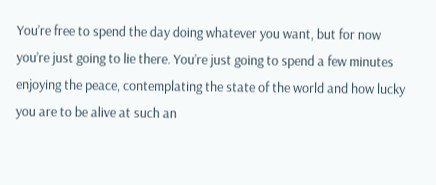You’re free to spend the day doing whatever you want, but for now you’re just going to lie there. You’re just going to spend a few minutes enjoying the peace, contemplating the state of the world and how lucky you are to be alive at such an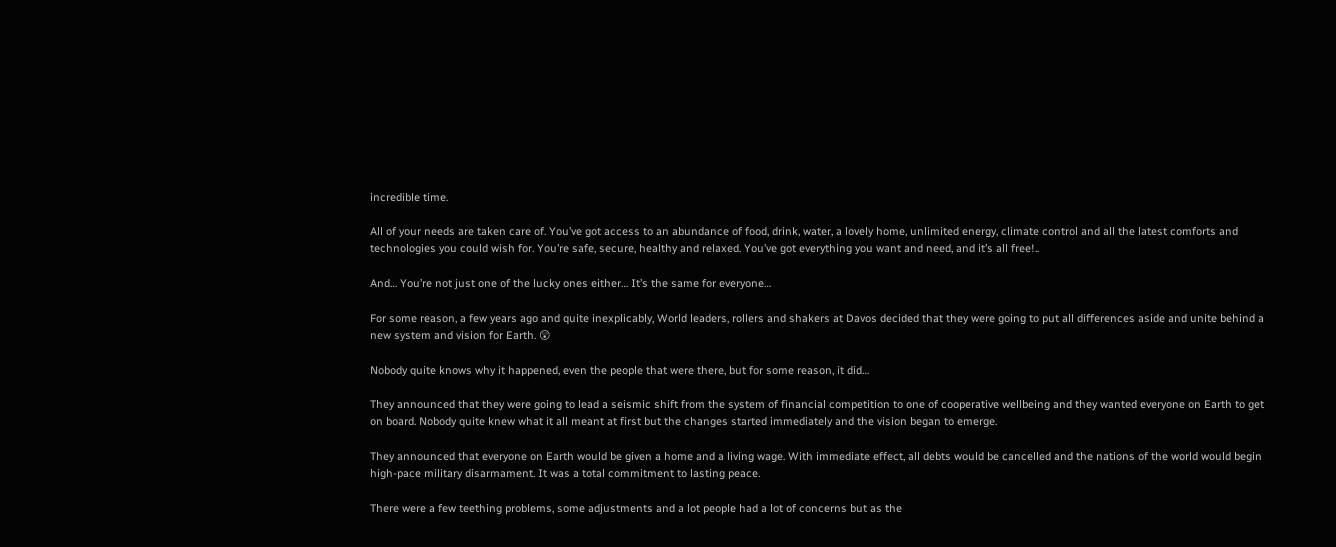incredible time.

All of your needs are taken care of. You’ve got access to an abundance of food, drink, water, a lovely home, unlimited energy, climate control and all the latest comforts and technologies you could wish for. You’re safe, secure, healthy and relaxed. You’ve got everything you want and need, and it’s all free!..

And… You’re not just one of the lucky ones either… It’s the same for everyone…

For some reason, a few years ago and quite inexplicably, World leaders, rollers and shakers at Davos decided that they were going to put all differences aside and unite behind a new system and vision for Earth. 😲

Nobody quite knows why it happened, even the people that were there, but for some reason, it did…

They announced that they were going to lead a seismic shift from the system of financial competition to one of cooperative wellbeing and they wanted everyone on Earth to get on board. Nobody quite knew what it all meant at first but the changes started immediately and the vision began to emerge.

They announced that everyone on Earth would be given a home and a living wage. With immediate effect, all debts would be cancelled and the nations of the world would begin high-pace military disarmament. It was a total commitment to lasting peace.

There were a few teething problems, some adjustments and a lot people had a lot of concerns but as the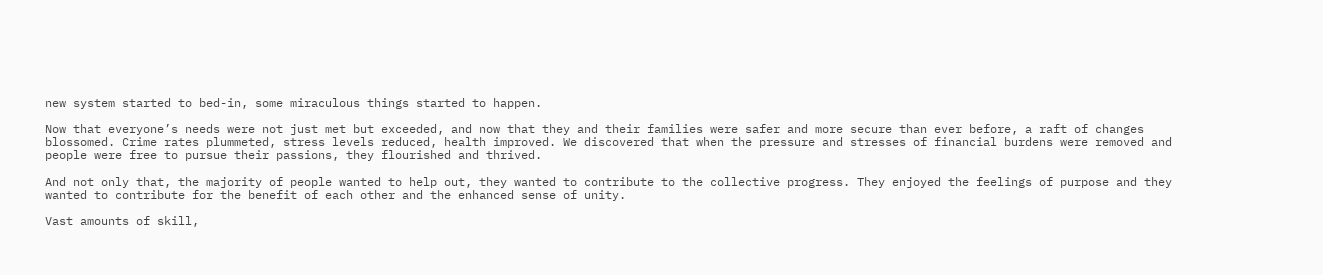new system started to bed-in, some miraculous things started to happen.

Now that everyone’s needs were not just met but exceeded, and now that they and their families were safer and more secure than ever before, a raft of changes blossomed. Crime rates plummeted, stress levels reduced, health improved. We discovered that when the pressure and stresses of financial burdens were removed and people were free to pursue their passions, they flourished and thrived.

And not only that, the majority of people wanted to help out, they wanted to contribute to the collective progress. They enjoyed the feelings of purpose and they wanted to contribute for the benefit of each other and the enhanced sense of unity.

Vast amounts of skill,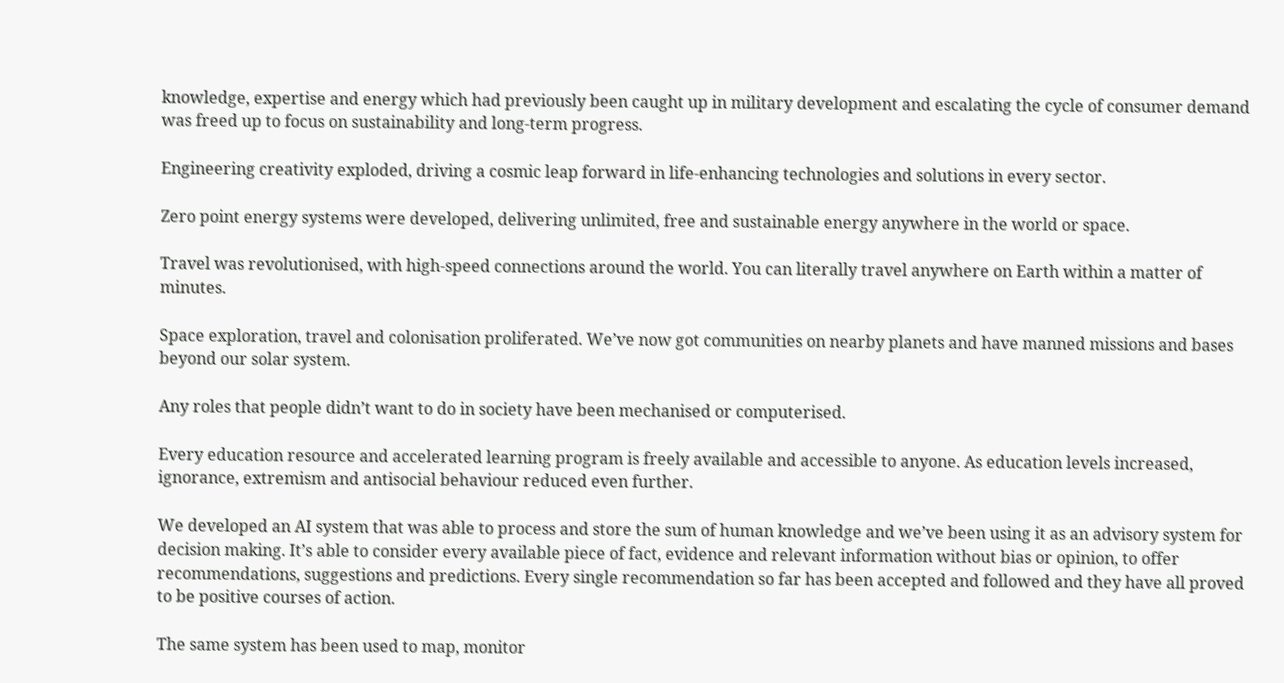knowledge, expertise and energy which had previously been caught up in military development and escalating the cycle of consumer demand was freed up to focus on sustainability and long-term progress.

Engineering creativity exploded, driving a cosmic leap forward in life-enhancing technologies and solutions in every sector.

Zero point energy systems were developed, delivering unlimited, free and sustainable energy anywhere in the world or space.

Travel was revolutionised, with high-speed connections around the world. You can literally travel anywhere on Earth within a matter of minutes.

Space exploration, travel and colonisation proliferated. We’ve now got communities on nearby planets and have manned missions and bases beyond our solar system.

Any roles that people didn’t want to do in society have been mechanised or computerised.

Every education resource and accelerated learning program is freely available and accessible to anyone. As education levels increased, ignorance, extremism and antisocial behaviour reduced even further.

We developed an AI system that was able to process and store the sum of human knowledge and we’ve been using it as an advisory system for decision making. It’s able to consider every available piece of fact, evidence and relevant information without bias or opinion, to offer recommendations, suggestions and predictions. Every single recommendation so far has been accepted and followed and they have all proved to be positive courses of action.

The same system has been used to map, monitor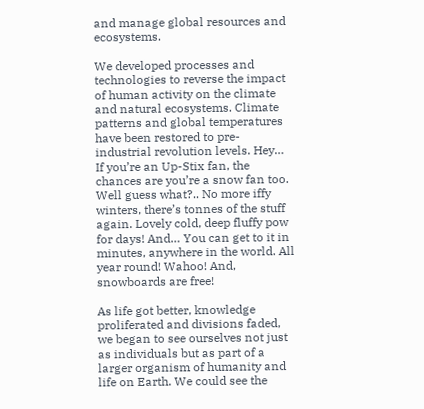and manage global resources and ecosystems.

We developed processes and technologies to reverse the impact of human activity on the climate and natural ecosystems. Climate patterns and global temperatures have been restored to pre-industrial revolution levels. Hey… If you’re an Up-Stix fan, the chances are you’re a snow fan too. Well guess what?.. No more iffy winters, there’s tonnes of the stuff again. Lovely cold, deep fluffy pow for days! And… You can get to it in minutes, anywhere in the world. All year round! Wahoo! And, snowboards are free!

As life got better, knowledge proliferated and divisions faded, we began to see ourselves not just as individuals but as part of a larger organism of humanity and life on Earth. We could see the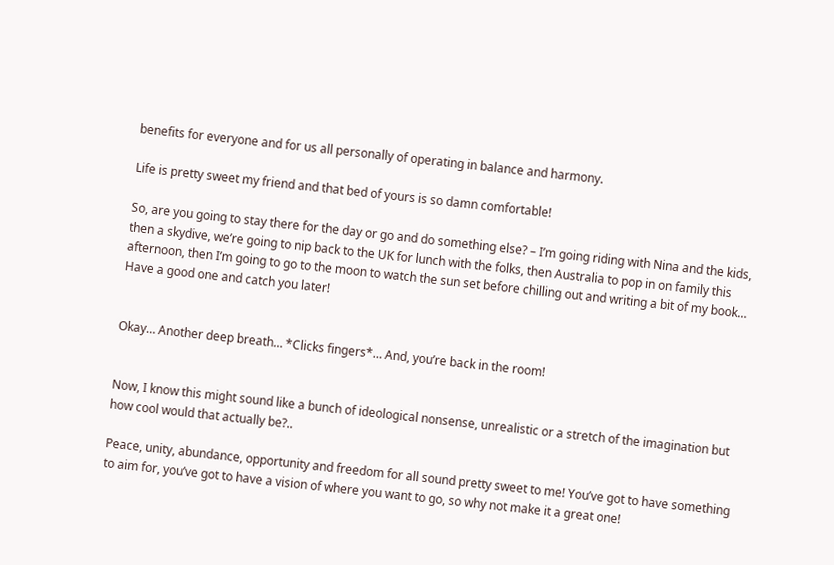benefits for everyone and for us all personally of operating in balance and harmony.

Life is pretty sweet my friend and that bed of yours is so damn comfortable!

So, are you going to stay there for the day or go and do something else? – I’m going riding with Nina and the kids, then a skydive, we’re going to nip back to the UK for lunch with the folks, then Australia to pop in on family this afternoon, then I’m going to go to the moon to watch the sun set before chilling out and writing a bit of my book… Have a good one and catch you later!


Okay… Another deep breath… *Clicks fingers*… And, you’re back in the room!


Now, I know this might sound like a bunch of ideological nonsense, unrealistic or a stretch of the imagination but how cool would that actually be?..

Peace, unity, abundance, opportunity and freedom for all sound pretty sweet to me! You’ve got to have something to aim for, you’ve got to have a vision of where you want to go, so why not make it a great one!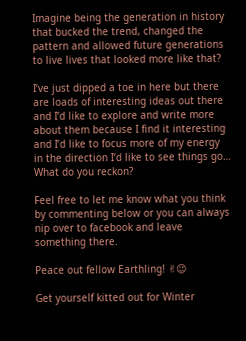Imagine being the generation in history that bucked the trend, changed the pattern and allowed future generations to live lives that looked more like that?

I’ve just dipped a toe in here but there are loads of interesting ideas out there and I’d like to explore and write more about them because I find it interesting and I’d like to focus more of my energy in the direction I’d like to see things go… What do you reckon?

Feel free to let me know what you think by commenting below or you can always nip over to facebook and leave something there.

Peace out fellow Earthling! ✌😉

Get yourself kitted out for Winter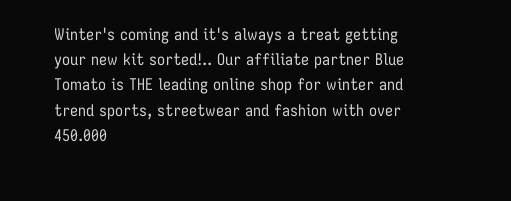Winter's coming and it's always a treat getting your new kit sorted!.. Our affiliate partner Blue Tomato is THE leading online shop for winter and trend sports, streetwear and fashion with over 450.000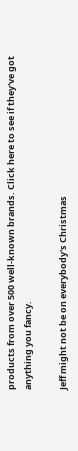products from over 500 well-known brands. Click here to see if they've got anything you fancy.

Jeff might not be on everybody's Christmas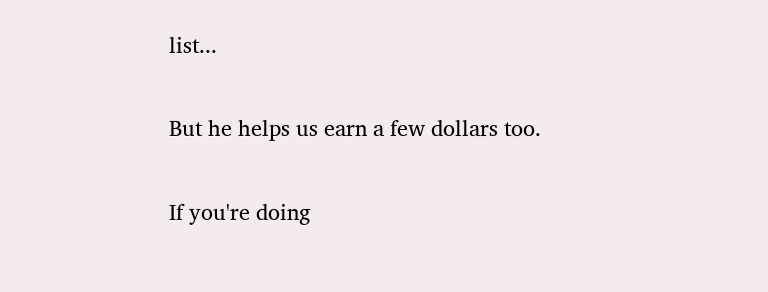list...

But he helps us earn a few dollars too.

If you're doing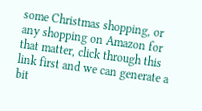some Christmas shopping, or any shopping on Amazon for that matter, click through this link first and we can generate a bit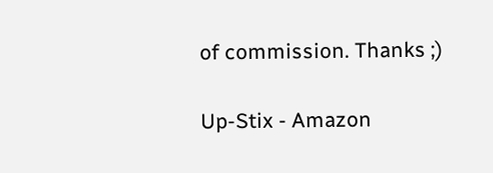of commission. Thanks ;)

Up-Stix - Amazon